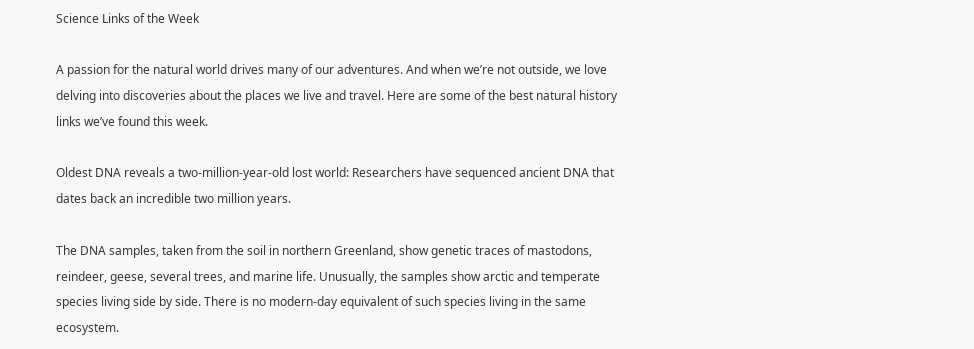Science Links of the Week

A passion for the natural world drives many of our adventures. And when we’re not outside, we love delving into discoveries about the places we live and travel. Here are some of the best natural history links we’ve found this week.

Oldest DNA reveals a two-million-year-old lost world: Researchers have sequenced ancient DNA that dates back an incredible two million years.

The DNA samples, taken from the soil in northern Greenland, show genetic traces of mastodons, reindeer, geese, several trees, and marine life. Unusually, the samples show arctic and temperate species living side by side. There is no modern-day equivalent of such species living in the same ecosystem.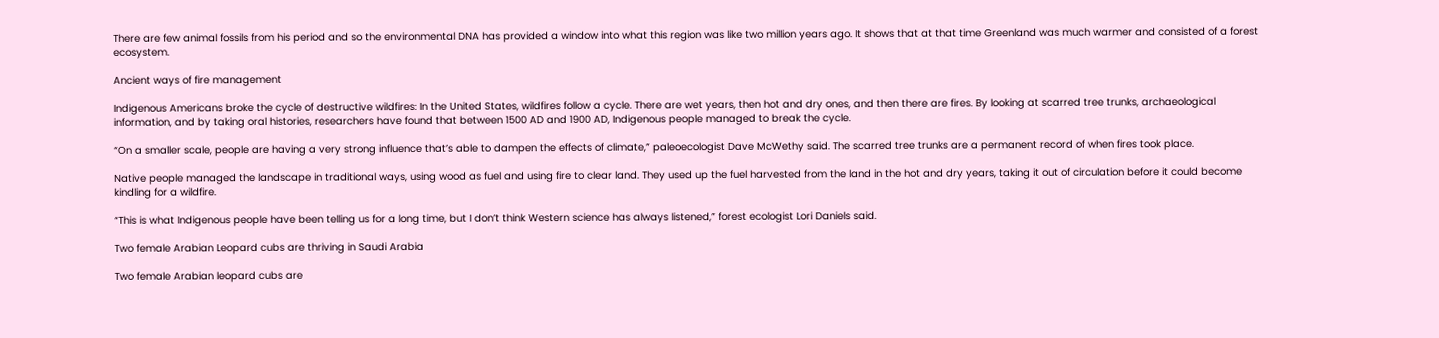There are few animal fossils from his period and so the environmental DNA has provided a window into what this region was like two million years ago. It shows that at that time Greenland was much warmer and consisted of a forest ecosystem.

Ancient ways of fire management

Indigenous Americans broke the cycle of destructive wildfires: In the United States, wildfires follow a cycle. There are wet years, then hot and dry ones, and then there are fires. By looking at scarred tree trunks, archaeological information, and by taking oral histories, researchers have found that between 1500 AD and 1900 AD, Indigenous people managed to break the cycle.

“On a smaller scale, people are having a very strong influence that’s able to dampen the effects of climate,” paleoecologist Dave McWethy said. The scarred tree trunks are a permanent record of when fires took place.

Native people managed the landscape in traditional ways, using wood as fuel and using fire to clear land. They used up the fuel harvested from the land in the hot and dry years, taking it out of circulation before it could become kindling for a wildfire.

“This is what Indigenous people have been telling us for a long time, but I don’t think Western science has always listened,” forest ecologist Lori Daniels said.

Two female Arabian Leopard cubs are thriving in Saudi Arabia

Two female Arabian leopard cubs are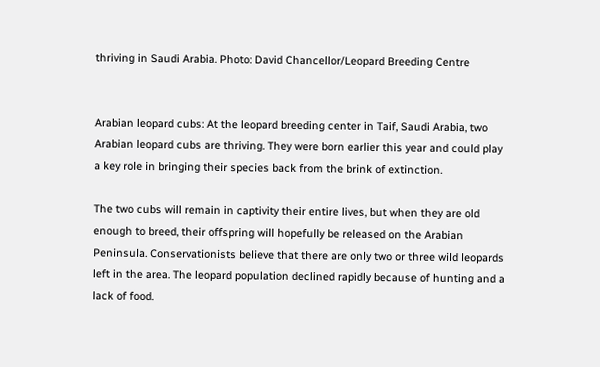thriving in Saudi Arabia. Photo: David Chancellor/Leopard Breeding Centre


Arabian leopard cubs: At the leopard breeding center in Taif, Saudi Arabia, two Arabian leopard cubs are thriving. They were born earlier this year and could play a key role in bringing their species back from the brink of extinction.

The two cubs will remain in captivity their entire lives, but when they are old enough to breed, their offspring will hopefully be released on the Arabian Peninsula. Conservationists believe that there are only two or three wild leopards left in the area. The leopard population declined rapidly because of hunting and a lack of food.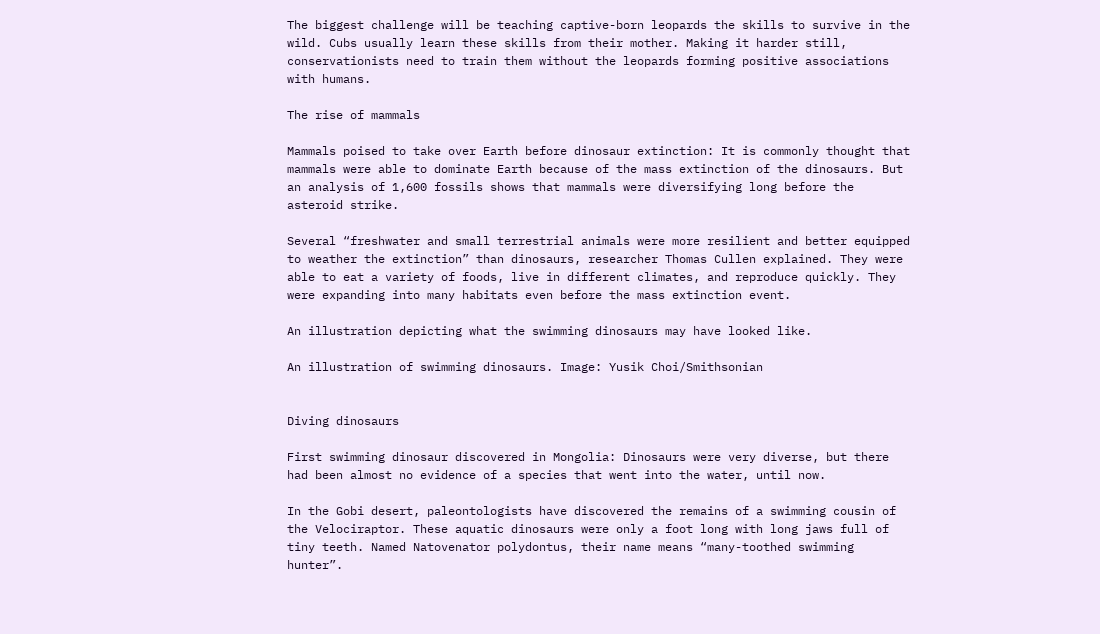The biggest challenge will be teaching captive-born leopards the skills to survive in the wild. Cubs usually learn these skills from their mother. Making it harder still, conservationists need to train them without the leopards forming positive associations with humans.

The rise of mammals

Mammals poised to take over Earth before dinosaur extinction: It is commonly thought that mammals were able to dominate Earth because of the mass extinction of the dinosaurs. But an analysis of 1,600 fossils shows that mammals were diversifying long before the asteroid strike.

Several “freshwater and small terrestrial animals were more resilient and better equipped to weather the extinction” than dinosaurs, researcher Thomas Cullen explained. They were able to eat a variety of foods, live in different climates, and reproduce quickly. They were expanding into many habitats even before the mass extinction event.

An illustration depicting what the swimming dinosaurs may have looked like.

An illustration of swimming dinosaurs. Image: Yusik Choi/Smithsonian


Diving dinosaurs

First swimming dinosaur discovered in Mongolia: Dinosaurs were very diverse, but there had been almost no evidence of a species that went into the water, until now.

In the Gobi desert, paleontologists have discovered the remains of a swimming cousin of the Velociraptor. These aquatic dinosaurs were only a foot long with long jaws full of tiny teeth. Named Natovenator polydontus, their name means “many-toothed swimming hunter”.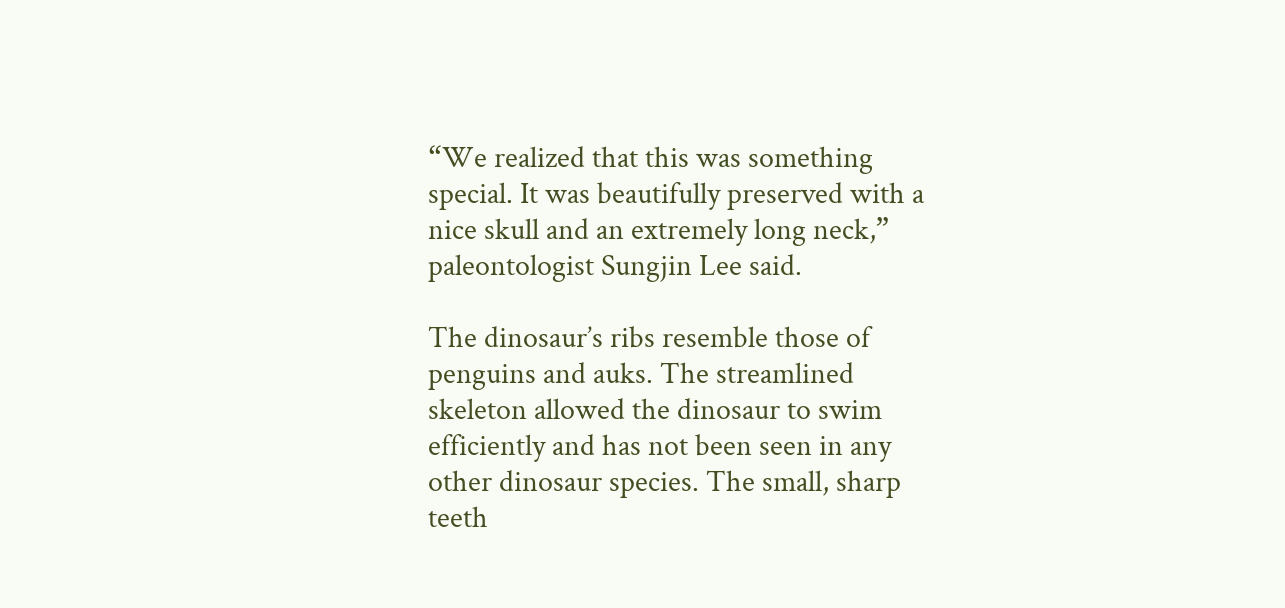“We realized that this was something special. It was beautifully preserved with a nice skull and an extremely long neck,” paleontologist Sungjin Lee said.

The dinosaur’s ribs resemble those of penguins and auks. The streamlined skeleton allowed the dinosaur to swim efficiently and has not been seen in any other dinosaur species. The small, sharp teeth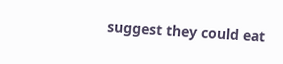suggest they could eat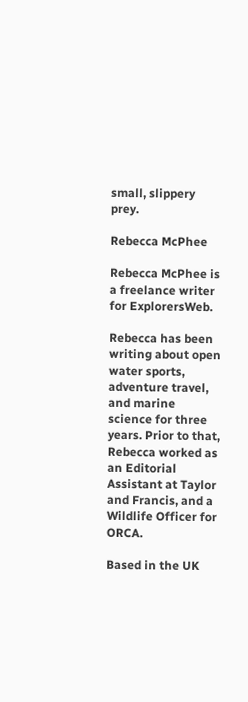small, slippery prey.

Rebecca McPhee

Rebecca McPhee is a freelance writer for ExplorersWeb.

Rebecca has been writing about open water sports, adventure travel, and marine science for three years. Prior to that, Rebecca worked as an Editorial Assistant at Taylor and Francis, and a Wildlife Officer for ORCA.

Based in the UK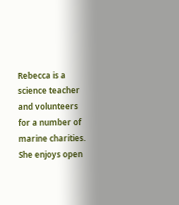Rebecca is a science teacher and volunteers for a number of marine charities. She enjoys open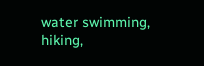water swimming, hiking,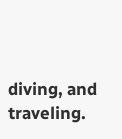diving, and traveling.